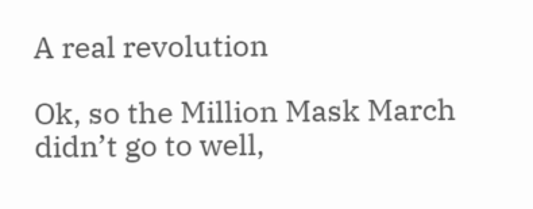A real revolution

Ok, so the Million Mask March didn’t go to well,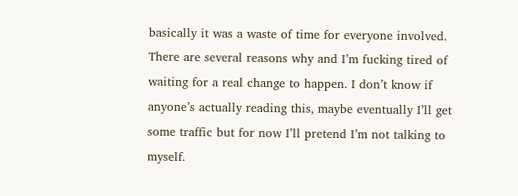basically it was a waste of time for everyone involved. There are several reasons why and I’m fucking tired of waiting for a real change to happen. I don’t know if anyone’s actually reading this, maybe eventually I’ll get some traffic but for now I’ll pretend I’m not talking to myself.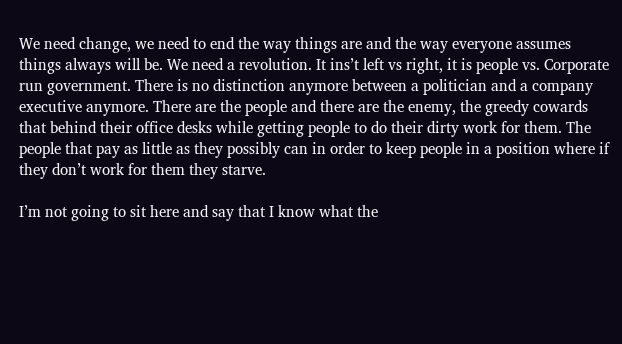We need change, we need to end the way things are and the way everyone assumes things always will be. We need a revolution. It ins’t left vs right, it is people vs. Corporate run government. There is no distinction anymore between a politician and a company executive anymore. There are the people and there are the enemy, the greedy cowards that behind their office desks while getting people to do their dirty work for them. The people that pay as little as they possibly can in order to keep people in a position where if they don’t work for them they starve.

I’m not going to sit here and say that I know what the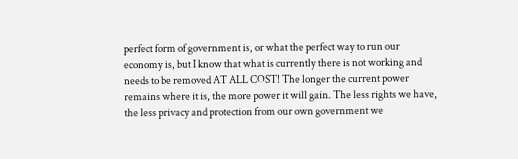perfect form of government is, or what the perfect way to run our economy is, but I know that what is currently there is not working and needs to be removed AT ALL COST! The longer the current power remains where it is, the more power it will gain. The less rights we have, the less privacy and protection from our own government we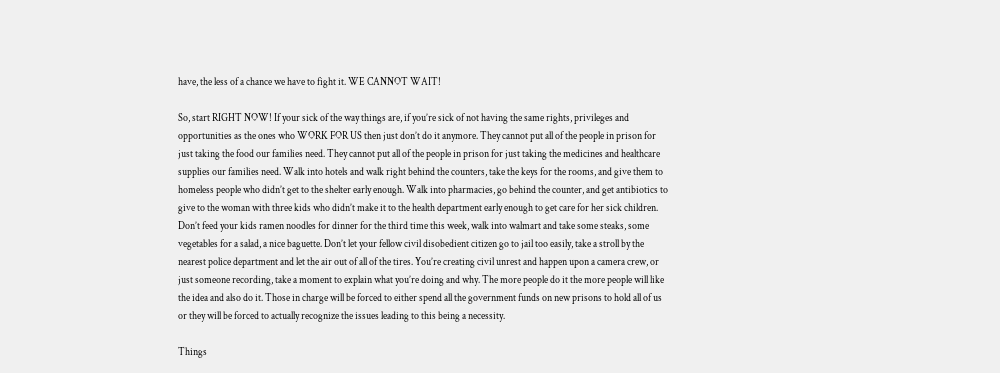have, the less of a chance we have to fight it. WE CANNOT WAIT!

So, start RIGHT NOW! If your sick of the way things are, if you’re sick of not having the same rights, privileges and opportunities as the ones who WORK FOR US then just don’t do it anymore. They cannot put all of the people in prison for just taking the food our families need. They cannot put all of the people in prison for just taking the medicines and healthcare supplies our families need. Walk into hotels and walk right behind the counters, take the keys for the rooms, and give them to homeless people who didn’t get to the shelter early enough. Walk into pharmacies, go behind the counter, and get antibiotics to give to the woman with three kids who didn’t make it to the health department early enough to get care for her sick children. Don’t feed your kids ramen noodles for dinner for the third time this week, walk into walmart and take some steaks, some vegetables for a salad, a nice baguette. Don’t let your fellow civil disobedient citizen go to jail too easily, take a stroll by the nearest police department and let the air out of all of the tires. You’re creating civil unrest and happen upon a camera crew, or just someone recording, take a moment to explain what you’re doing and why. The more people do it the more people will like the idea and also do it. Those in charge will be forced to either spend all the government funds on new prisons to hold all of us or they will be forced to actually recognize the issues leading to this being a necessity.

Things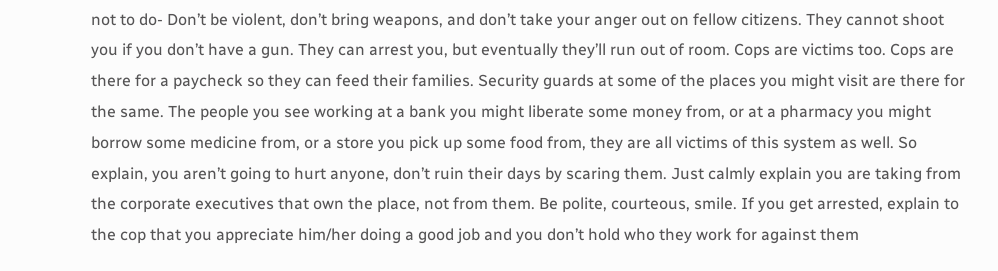not to do- Don’t be violent, don’t bring weapons, and don’t take your anger out on fellow citizens. They cannot shoot you if you don’t have a gun. They can arrest you, but eventually they’ll run out of room. Cops are victims too. Cops are there for a paycheck so they can feed their families. Security guards at some of the places you might visit are there for the same. The people you see working at a bank you might liberate some money from, or at a pharmacy you might borrow some medicine from, or a store you pick up some food from, they are all victims of this system as well. So explain, you aren’t going to hurt anyone, don’t ruin their days by scaring them. Just calmly explain you are taking from the corporate executives that own the place, not from them. Be polite, courteous, smile. If you get arrested, explain to the cop that you appreciate him/her doing a good job and you don’t hold who they work for against them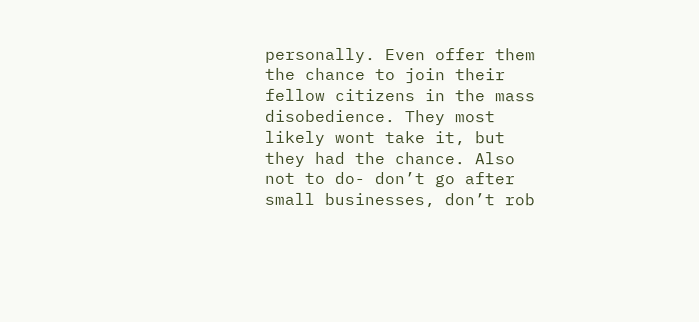personally. Even offer them the chance to join their fellow citizens in the mass disobedience. They most likely wont take it, but they had the chance. Also not to do- don’t go after small businesses, don’t rob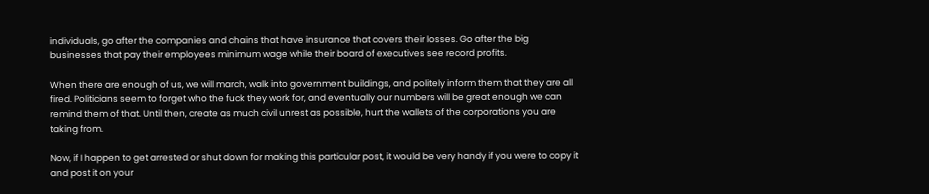individuals, go after the companies and chains that have insurance that covers their losses. Go after the big businesses that pay their employees minimum wage while their board of executives see record profits.

When there are enough of us, we will march, walk into government buildings, and politely inform them that they are all fired. Politicians seem to forget who the fuck they work for, and eventually our numbers will be great enough we can remind them of that. Until then, create as much civil unrest as possible, hurt the wallets of the corporations you are taking from.

Now, if I happen to get arrested or shut down for making this particular post, it would be very handy if you were to copy it and post it on your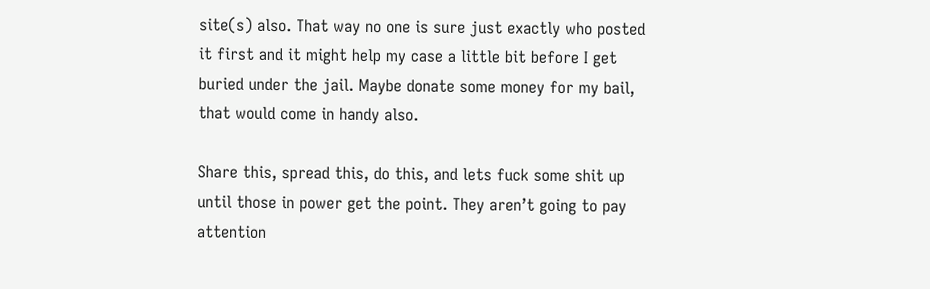site(s) also. That way no one is sure just exactly who posted it first and it might help my case a little bit before I get buried under the jail. Maybe donate some money for my bail, that would come in handy also.

Share this, spread this, do this, and lets fuck some shit up until those in power get the point. They aren’t going to pay attention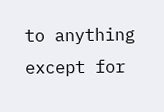to anything except for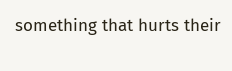something that hurts their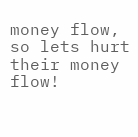money flow, so lets hurt their money flow!